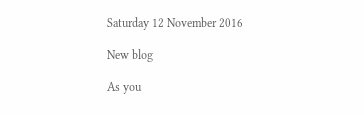Saturday 12 November 2016

New blog

As you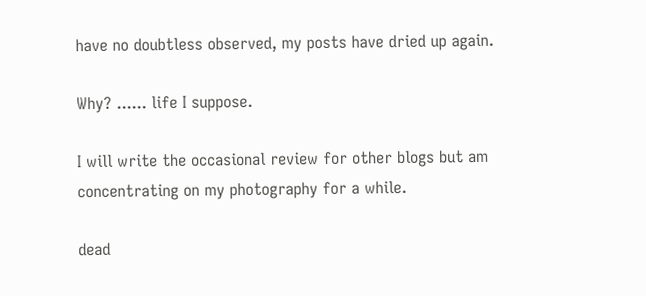have no doubtless observed, my posts have dried up again.

Why? ...... life I suppose.

I will write the occasional review for other blogs but am
concentrating on my photography for a while.

dead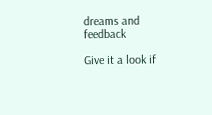dreams and feedback

Give it a look if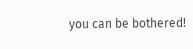you can be bothered!